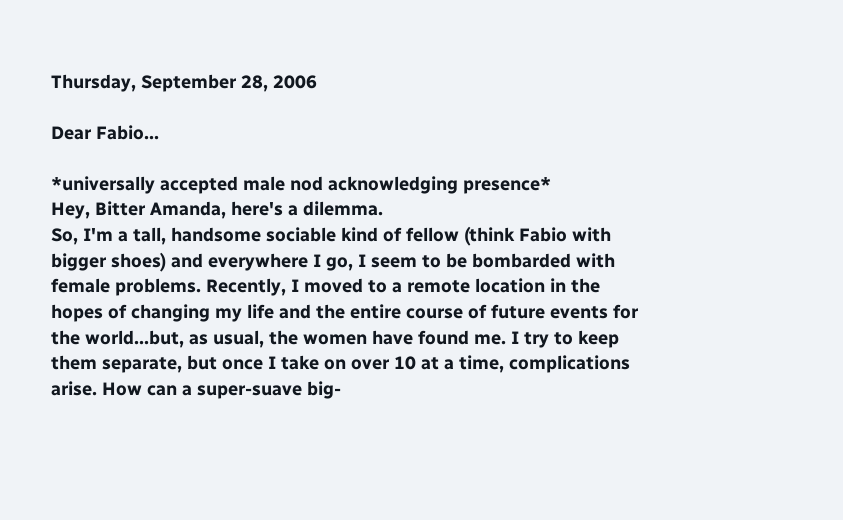Thursday, September 28, 2006

Dear Fabio...

*universally accepted male nod acknowledging presence*
Hey, Bitter Amanda, here's a dilemma.
So, I'm a tall, handsome sociable kind of fellow (think Fabio with bigger shoes) and everywhere I go, I seem to be bombarded with female problems. Recently, I moved to a remote location in the hopes of changing my life and the entire course of future events for the world...but, as usual, the women have found me. I try to keep them separate, but once I take on over 10 at a time, complications arise. How can a super-suave big-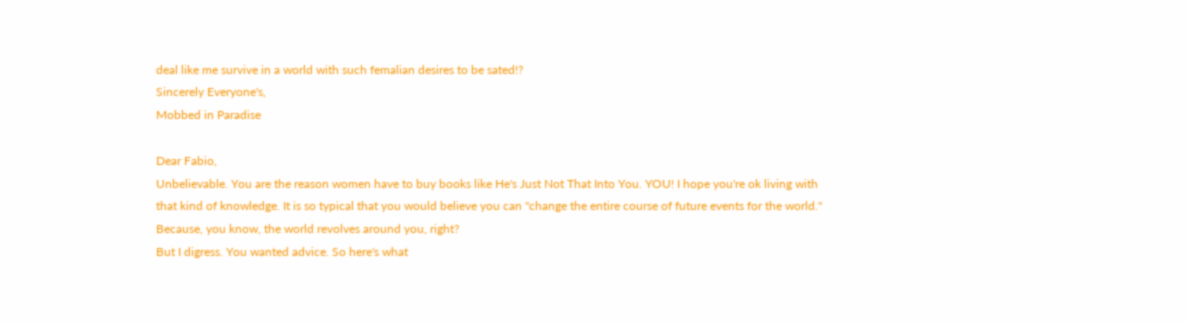deal like me survive in a world with such femalian desires to be sated!?
Sincerely Everyone's,
Mobbed in Paradise

Dear Fabio,
Unbelievable. You are the reason women have to buy books like He's Just Not That Into You. YOU! I hope you're ok living with that kind of knowledge. It is so typical that you would believe you can "change the entire course of future events for the world." Because, you know, the world revolves around you, right?
But I digress. You wanted advice. So here's what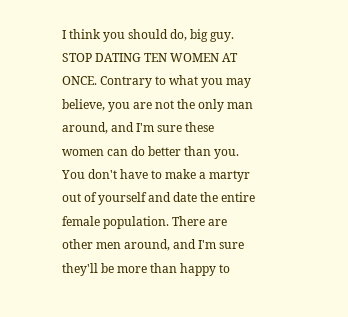I think you should do, big guy. STOP DATING TEN WOMEN AT ONCE. Contrary to what you may believe, you are not the only man around, and I'm sure these women can do better than you. You don't have to make a martyr out of yourself and date the entire female population. There are other men around, and I'm sure they'll be more than happy to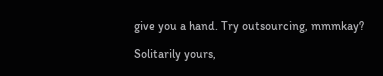give you a hand. Try outsourcing, mmmkay?

Solitarily yours,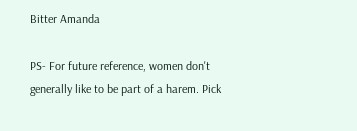Bitter Amanda

PS- For future reference, women don't generally like to be part of a harem. Pick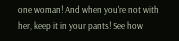one woman! And when you're not with her, keep it in your pants! See how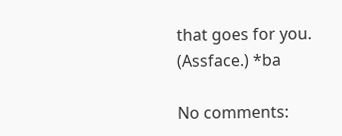that goes for you. (Assface.) *ba

No comments: